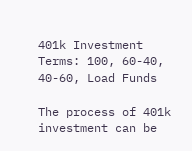401k Investment Terms: 100, 60-40, 40-60, Load Funds

The process of 401k investment can be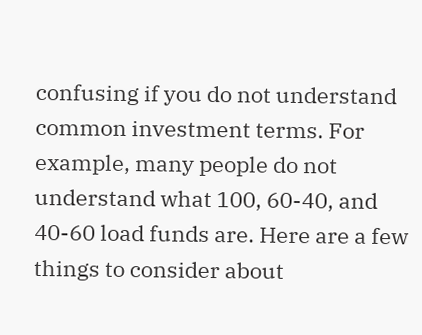confusing if you do not understand common investment terms. For example, many people do not understand what 100, 60-40, and 40-60 load funds are. Here are a few things to consider about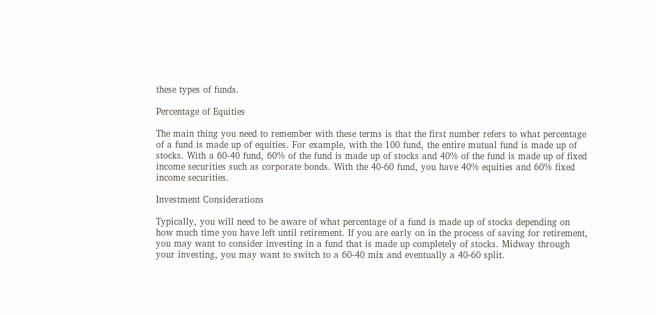these types of funds.

Percentage of Equities

The main thing you need to remember with these terms is that the first number refers to what percentage of a fund is made up of equities. For example, with the 100 fund, the entire mutual fund is made up of stocks. With a 60-40 fund, 60% of the fund is made up of stocks and 40% of the fund is made up of fixed income securities such as corporate bonds. With the 40-60 fund, you have 40% equities and 60% fixed income securities.

Investment Considerations

Typically, you will need to be aware of what percentage of a fund is made up of stocks depending on how much time you have left until retirement. If you are early on in the process of saving for retirement, you may want to consider investing in a fund that is made up completely of stocks. Midway through your investing, you may want to switch to a 60-40 mix and eventually a 40-60 split.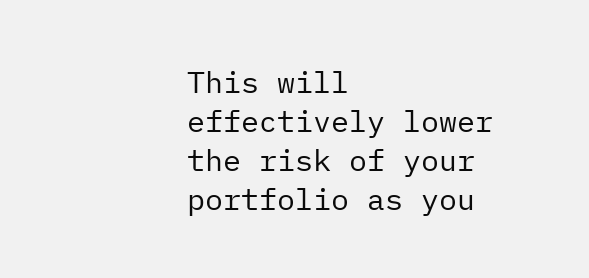This will effectively lower the risk of your portfolio as you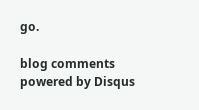go.

blog comments powered by Disqus